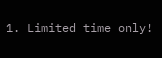1. Limited time only!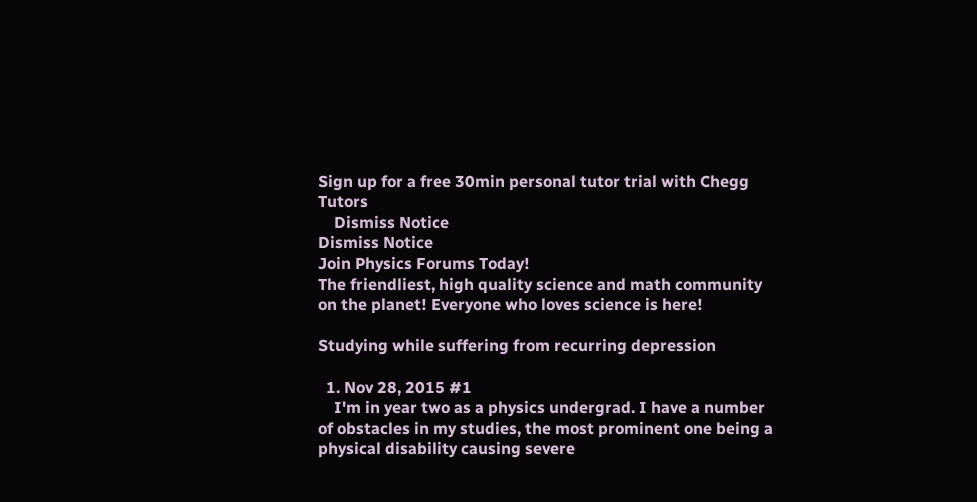Sign up for a free 30min personal tutor trial with Chegg Tutors
    Dismiss Notice
Dismiss Notice
Join Physics Forums Today!
The friendliest, high quality science and math community on the planet! Everyone who loves science is here!

Studying while suffering from recurring depression

  1. Nov 28, 2015 #1
    I'm in year two as a physics undergrad. I have a number of obstacles in my studies, the most prominent one being a physical disability causing severe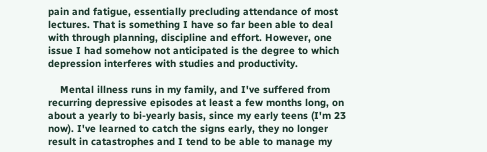pain and fatigue, essentially precluding attendance of most lectures. That is something I have so far been able to deal with through planning, discipline and effort. However, one issue I had somehow not anticipated is the degree to which depression interferes with studies and productivity.

    Mental illness runs in my family, and I've suffered from recurring depressive episodes at least a few months long, on about a yearly to bi-yearly basis, since my early teens (I'm 23 now). I've learned to catch the signs early, they no longer result in catastrophes and I tend to be able to manage my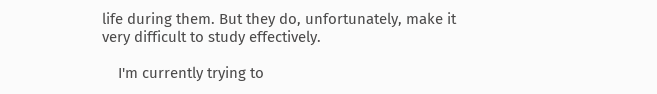life during them. But they do, unfortunately, make it very difficult to study effectively.

    I'm currently trying to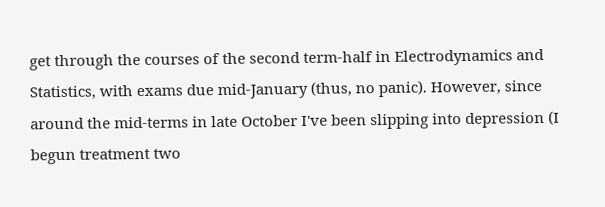get through the courses of the second term-half in Electrodynamics and Statistics, with exams due mid-January (thus, no panic). However, since around the mid-terms in late October I've been slipping into depression (I begun treatment two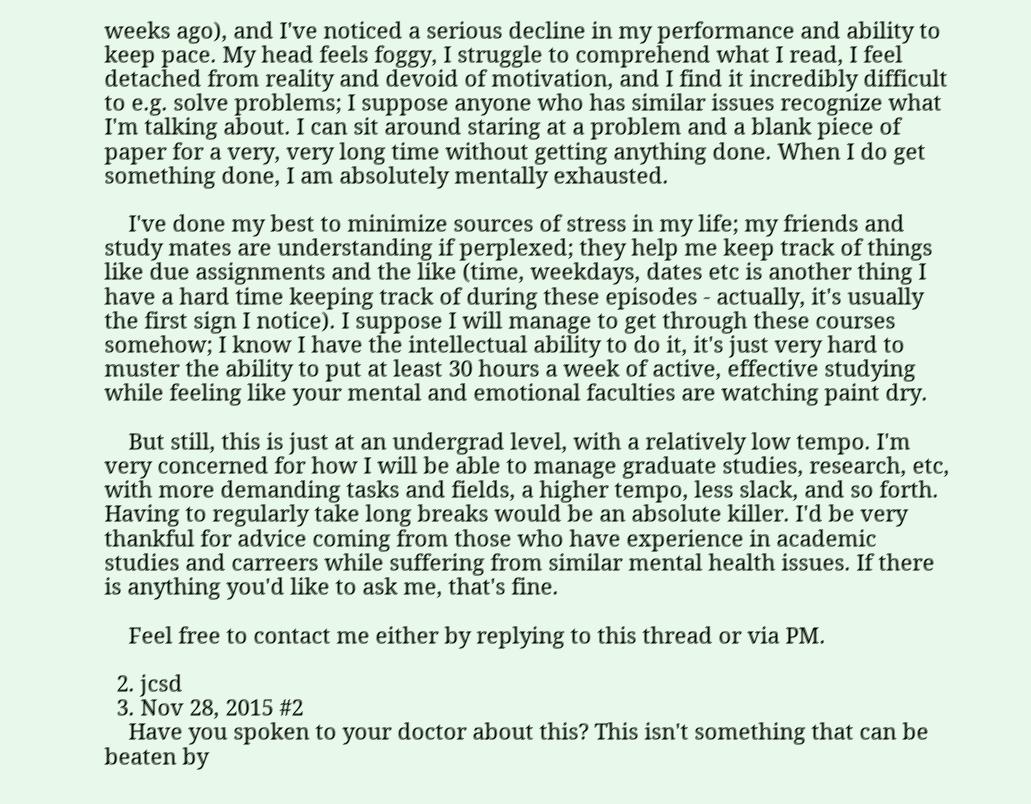weeks ago), and I've noticed a serious decline in my performance and ability to keep pace. My head feels foggy, I struggle to comprehend what I read, I feel detached from reality and devoid of motivation, and I find it incredibly difficult to e.g. solve problems; I suppose anyone who has similar issues recognize what I'm talking about. I can sit around staring at a problem and a blank piece of paper for a very, very long time without getting anything done. When I do get something done, I am absolutely mentally exhausted.

    I've done my best to minimize sources of stress in my life; my friends and study mates are understanding if perplexed; they help me keep track of things like due assignments and the like (time, weekdays, dates etc is another thing I have a hard time keeping track of during these episodes - actually, it's usually the first sign I notice). I suppose I will manage to get through these courses somehow; I know I have the intellectual ability to do it, it's just very hard to muster the ability to put at least 30 hours a week of active, effective studying while feeling like your mental and emotional faculties are watching paint dry.

    But still, this is just at an undergrad level, with a relatively low tempo. I'm very concerned for how I will be able to manage graduate studies, research, etc, with more demanding tasks and fields, a higher tempo, less slack, and so forth. Having to regularly take long breaks would be an absolute killer. I'd be very thankful for advice coming from those who have experience in academic studies and carreers while suffering from similar mental health issues. If there is anything you'd like to ask me, that's fine.

    Feel free to contact me either by replying to this thread or via PM.

  2. jcsd
  3. Nov 28, 2015 #2
    Have you spoken to your doctor about this? This isn't something that can be beaten by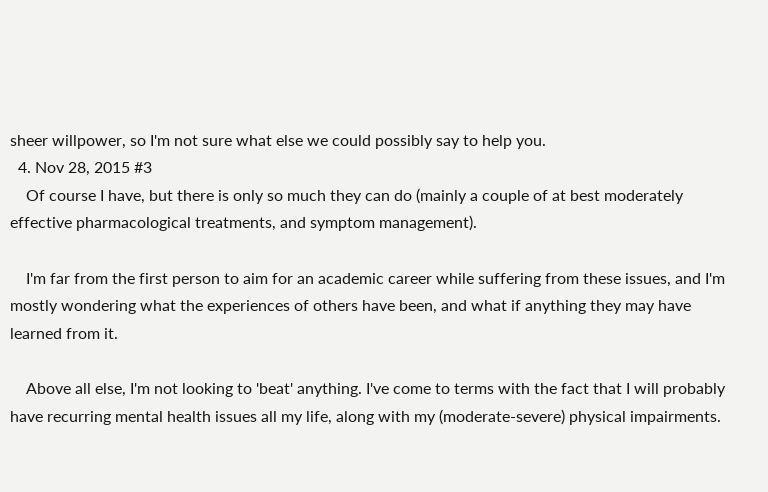sheer willpower, so I'm not sure what else we could possibly say to help you.
  4. Nov 28, 2015 #3
    Of course I have, but there is only so much they can do (mainly a couple of at best moderately effective pharmacological treatments, and symptom management).

    I'm far from the first person to aim for an academic career while suffering from these issues, and I'm mostly wondering what the experiences of others have been, and what if anything they may have learned from it.

    Above all else, I'm not looking to 'beat' anything. I've come to terms with the fact that I will probably have recurring mental health issues all my life, along with my (moderate-severe) physical impairments.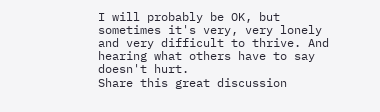I will probably be OK, but sometimes it's very, very lonely and very difficult to thrive. And hearing what others have to say doesn't hurt.
Share this great discussion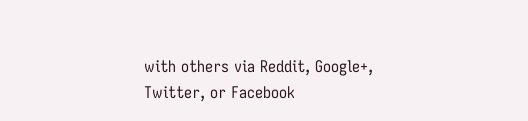with others via Reddit, Google+, Twitter, or Facebook